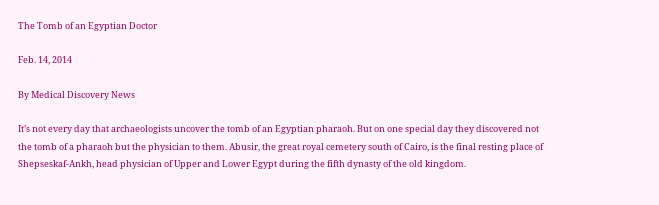The Tomb of an Egyptian Doctor

Feb. 14, 2014

By Medical Discovery News

It’s not every day that archaeologists uncover the tomb of an Egyptian pharaoh. But on one special day they discovered not the tomb of a pharaoh but the physician to them. Abusir, the great royal cemetery south of Cairo, is the final resting place of Shepseskaf-Ankh, head physician of Upper and Lower Egypt during the fifth dynasty of the old kingdom.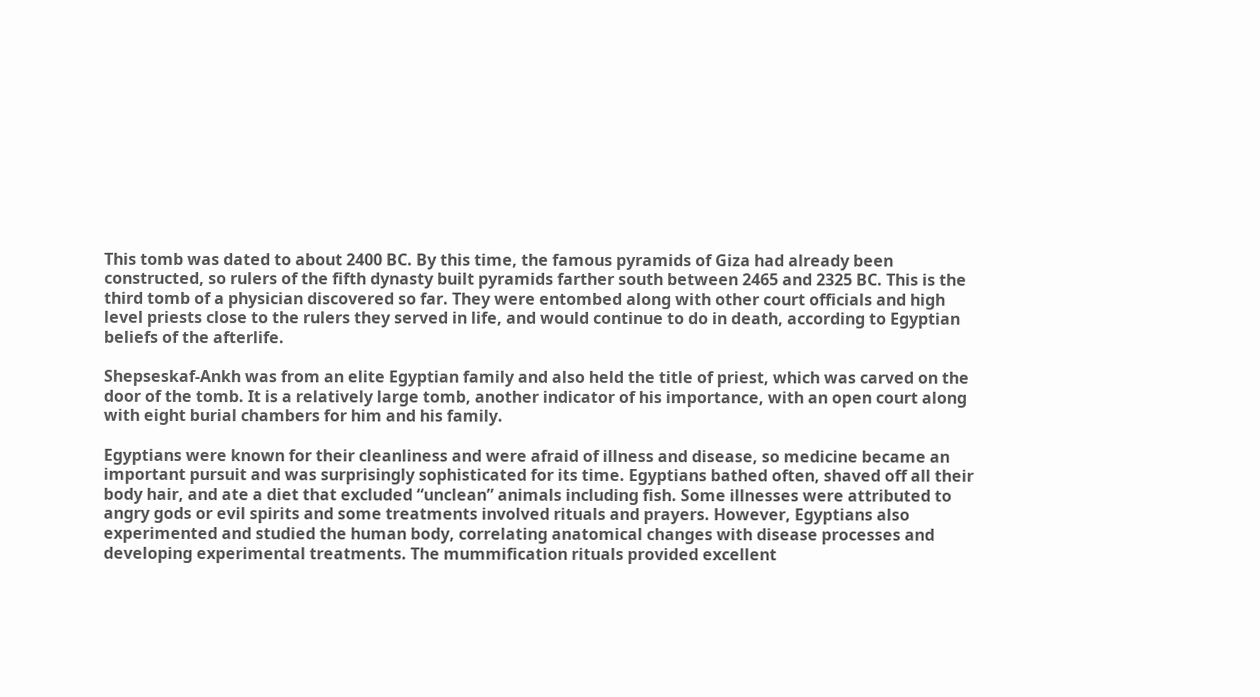This tomb was dated to about 2400 BC. By this time, the famous pyramids of Giza had already been constructed, so rulers of the fifth dynasty built pyramids farther south between 2465 and 2325 BC. This is the third tomb of a physician discovered so far. They were entombed along with other court officials and high level priests close to the rulers they served in life, and would continue to do in death, according to Egyptian beliefs of the afterlife.

Shepseskaf-Ankh was from an elite Egyptian family and also held the title of priest, which was carved on the door of the tomb. It is a relatively large tomb, another indicator of his importance, with an open court along with eight burial chambers for him and his family.

Egyptians were known for their cleanliness and were afraid of illness and disease, so medicine became an important pursuit and was surprisingly sophisticated for its time. Egyptians bathed often, shaved off all their body hair, and ate a diet that excluded “unclean” animals including fish. Some illnesses were attributed to angry gods or evil spirits and some treatments involved rituals and prayers. However, Egyptians also experimented and studied the human body, correlating anatomical changes with disease processes and developing experimental treatments. The mummification rituals provided excellent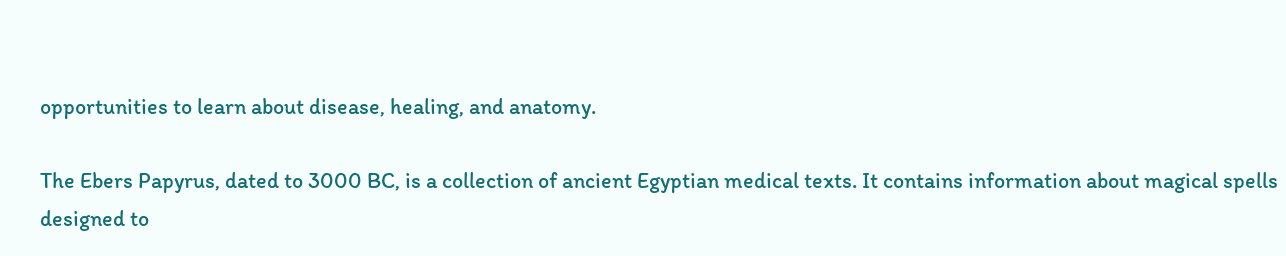opportunities to learn about disease, healing, and anatomy.

The Ebers Papyrus, dated to 3000 BC, is a collection of ancient Egyptian medical texts. It contains information about magical spells designed to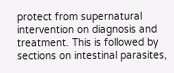protect from supernatural intervention on diagnosis and treatment. This is followed by sections on intestinal parasites,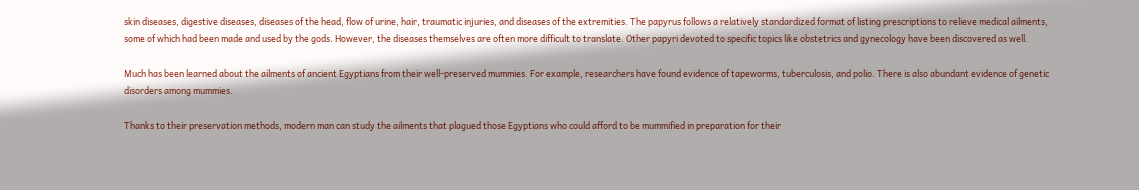skin diseases, digestive diseases, diseases of the head, flow of urine, hair, traumatic injuries, and diseases of the extremities. The papyrus follows a relatively standardized format of listing prescriptions to relieve medical ailments, some of which had been made and used by the gods. However, the diseases themselves are often more difficult to translate. Other papyri devoted to specific topics like obstetrics and gynecology have been discovered as well.

Much has been learned about the ailments of ancient Egyptians from their well-preserved mummies. For example, researchers have found evidence of tapeworms, tuberculosis, and polio. There is also abundant evidence of genetic disorders among mummies.

Thanks to their preservation methods, modern man can study the ailments that plagued those Egyptians who could afford to be mummified in preparation for their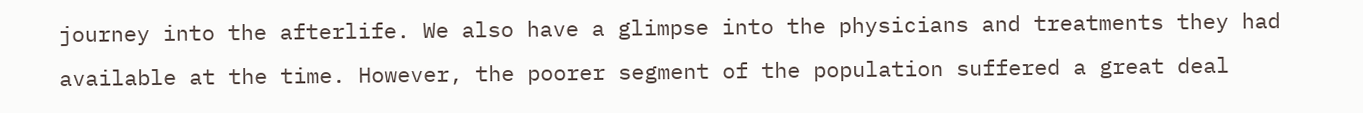journey into the afterlife. We also have a glimpse into the physicians and treatments they had available at the time. However, the poorer segment of the population suffered a great deal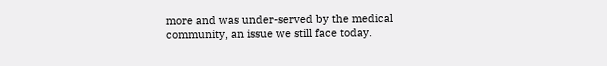more and was under-served by the medical community, an issue we still face today.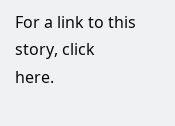For a link to this story, click here.